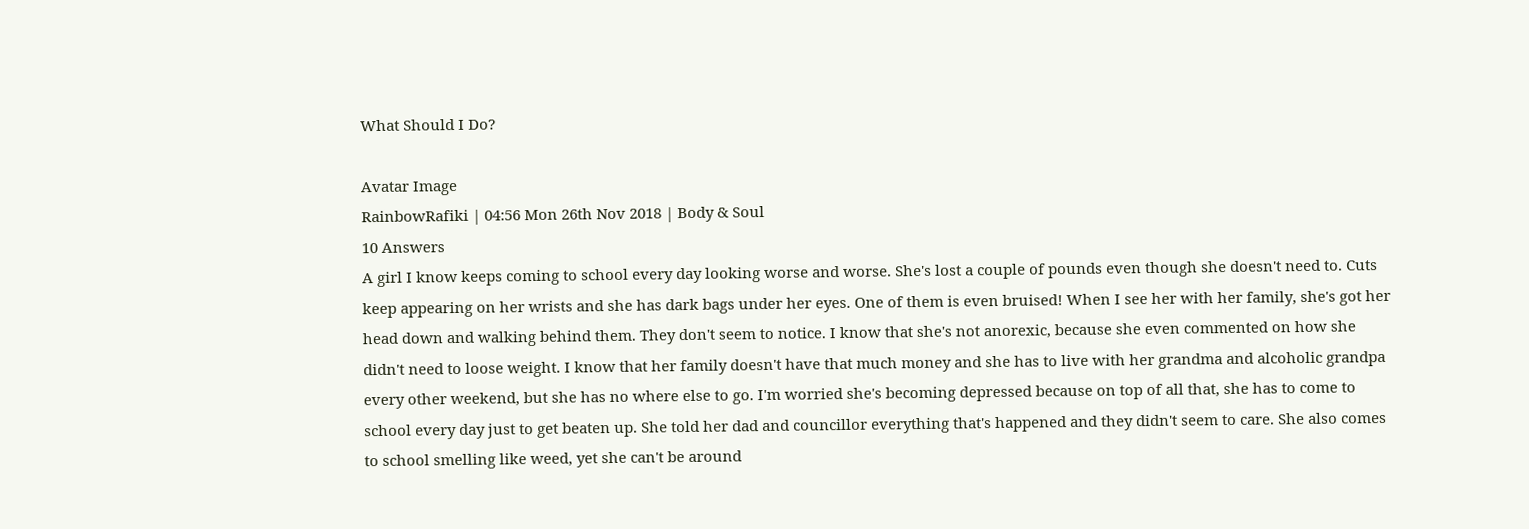What Should I Do?

Avatar Image
RainbowRafiki | 04:56 Mon 26th Nov 2018 | Body & Soul
10 Answers
A girl I know keeps coming to school every day looking worse and worse. She's lost a couple of pounds even though she doesn't need to. Cuts keep appearing on her wrists and she has dark bags under her eyes. One of them is even bruised! When I see her with her family, she's got her head down and walking behind them. They don't seem to notice. I know that she's not anorexic, because she even commented on how she didn't need to loose weight. I know that her family doesn't have that much money and she has to live with her grandma and alcoholic grandpa every other weekend, but she has no where else to go. I'm worried she's becoming depressed because on top of all that, she has to come to school every day just to get beaten up. She told her dad and councillor everything that's happened and they didn't seem to care. She also comes to school smelling like weed, yet she can't be around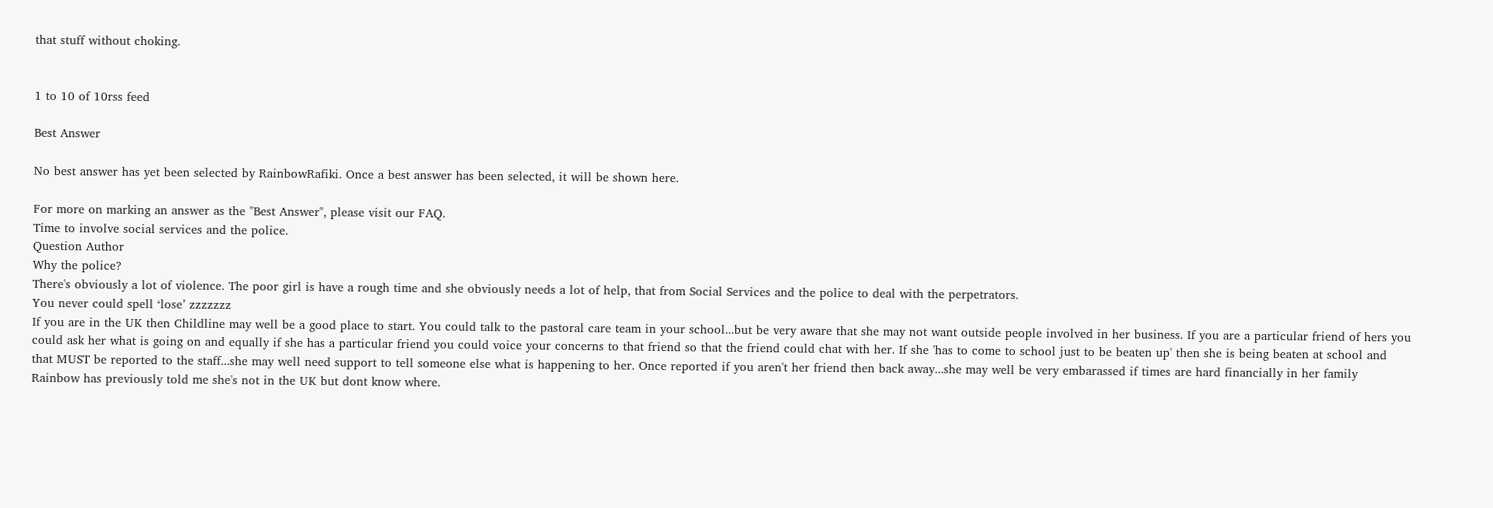that stuff without choking.


1 to 10 of 10rss feed

Best Answer

No best answer has yet been selected by RainbowRafiki. Once a best answer has been selected, it will be shown here.

For more on marking an answer as the "Best Answer", please visit our FAQ.
Time to involve social services and the police.
Question Author
Why the police?
There's obviously a lot of violence. The poor girl is have a rough time and she obviously needs a lot of help, that from Social Services and the police to deal with the perpetrators.
You never could spell ‘lose’ zzzzzzz
If you are in the UK then Childline may well be a good place to start. You could talk to the pastoral care team in your school...but be very aware that she may not want outside people involved in her business. If you are a particular friend of hers you could ask her what is going on and equally if she has a particular friend you could voice your concerns to that friend so that the friend could chat with her. If she 'has to come to school just to be beaten up' then she is being beaten at school and that MUST be reported to the staff...she may well need support to tell someone else what is happening to her. Once reported if you aren't her friend then back away...she may well be very embarassed if times are hard financially in her family
Rainbow has previously told me she's not in the UK but dont know where.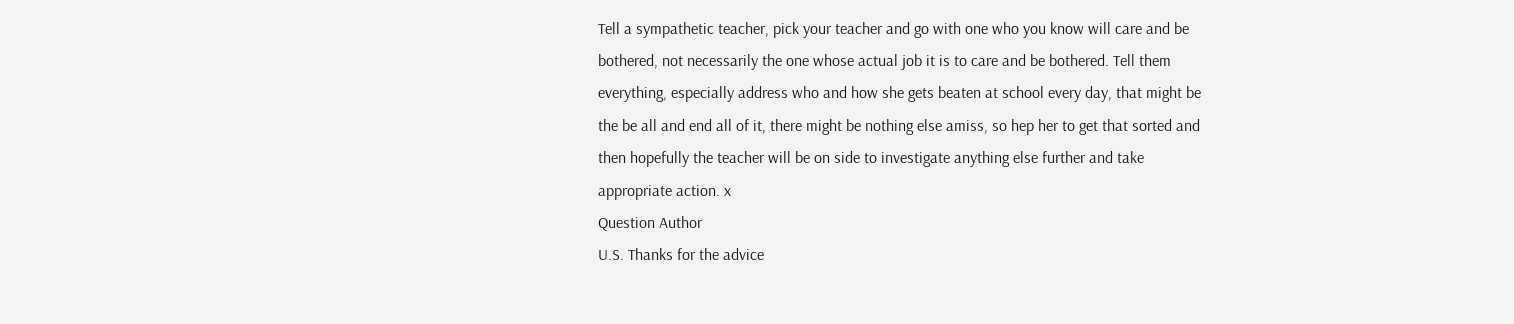Tell a sympathetic teacher, pick your teacher and go with one who you know will care and be bothered, not necessarily the one whose actual job it is to care and be bothered. Tell them everything, especially address who and how she gets beaten at school every day, that might be the be all and end all of it, there might be nothing else amiss, so hep her to get that sorted and then hopefully the teacher will be on side to investigate anything else further and take appropriate action. x
Question Author
U.S. Thanks for the advice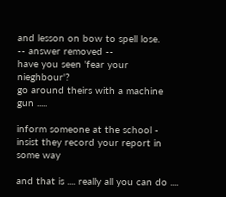and lesson on bow to spell lose.
-- answer removed --
have you seen 'fear your nieghbour'?
go around theirs with a machine gun .....

inform someone at the school - insist they record your report in some way

and that is .... really all you can do ....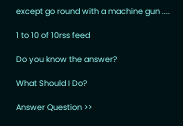except go round with a machine gun ....

1 to 10 of 10rss feed

Do you know the answer?

What Should I Do?

Answer Question >>